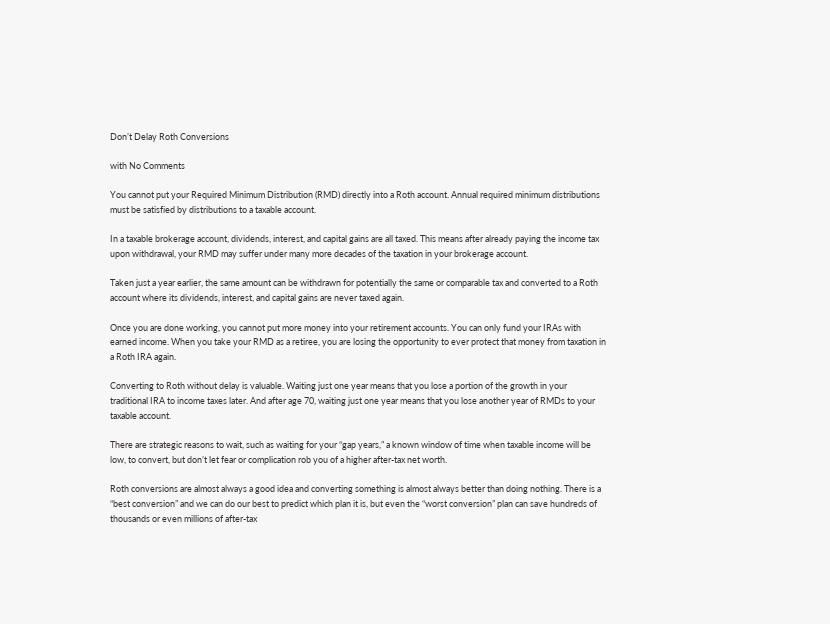Don’t Delay Roth Conversions

with No Comments

You cannot put your Required Minimum Distribution (RMD) directly into a Roth account. Annual required minimum distributions must be satisfied by distributions to a taxable account.

In a taxable brokerage account, dividends, interest, and capital gains are all taxed. This means after already paying the income tax upon withdrawal, your RMD may suffer under many more decades of the taxation in your brokerage account.

Taken just a year earlier, the same amount can be withdrawn for potentially the same or comparable tax and converted to a Roth account where its dividends, interest, and capital gains are never taxed again.

Once you are done working, you cannot put more money into your retirement accounts. You can only fund your IRAs with earned income. When you take your RMD as a retiree, you are losing the opportunity to ever protect that money from taxation in a Roth IRA again.

Converting to Roth without delay is valuable. Waiting just one year means that you lose a portion of the growth in your traditional IRA to income taxes later. And after age 70, waiting just one year means that you lose another year of RMDs to your taxable account.

There are strategic reasons to wait, such as waiting for your “gap years,” a known window of time when taxable income will be low, to convert, but don’t let fear or complication rob you of a higher after-tax net worth.

Roth conversions are almost always a good idea and converting something is almost always better than doing nothing. There is a “best conversion” and we can do our best to predict which plan it is, but even the “worst conversion” plan can save hundreds of thousands or even millions of after-tax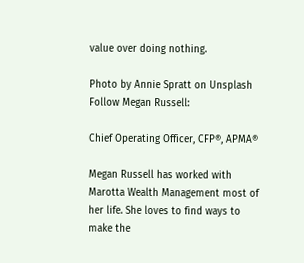value over doing nothing.

Photo by Annie Spratt on Unsplash
Follow Megan Russell:

Chief Operating Officer, CFP®, APMA®

Megan Russell has worked with Marotta Wealth Management most of her life. She loves to find ways to make the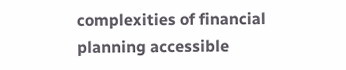complexities of financial planning accessible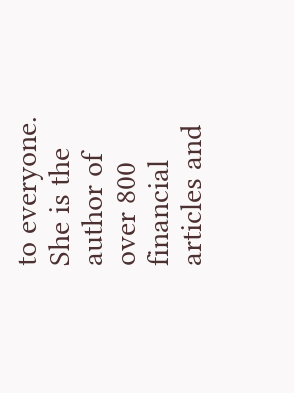to everyone. She is the author of over 800 financial articles and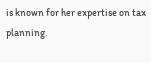is known for her expertise on tax planning.